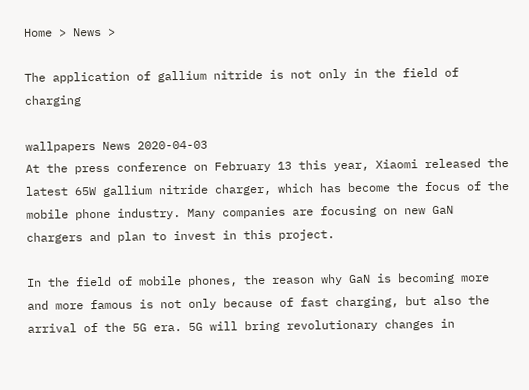Home > News >

The application of gallium nitride is not only in the field of charging

wallpapers News 2020-04-03
At the press conference on February 13 this year, Xiaomi released the latest 65W gallium nitride charger, which has become the focus of the mobile phone industry. Many companies are focusing on new GaN chargers and plan to invest in this project.

In the field of mobile phones, the reason why GaN is becoming more and more famous is not only because of fast charging, but also the arrival of the 5G era. 5G will bring revolutionary changes in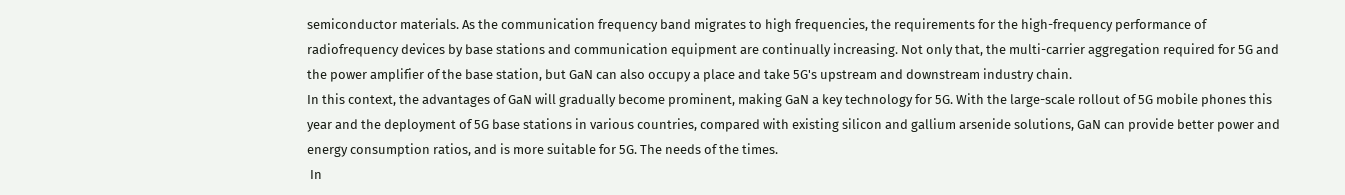semiconductor materials. As the communication frequency band migrates to high frequencies, the requirements for the high-frequency performance of radiofrequency devices by base stations and communication equipment are continually increasing. Not only that, the multi-carrier aggregation required for 5G and the power amplifier of the base station, but GaN can also occupy a place and take 5G's upstream and downstream industry chain.
In this context, the advantages of GaN will gradually become prominent, making GaN a key technology for 5G. With the large-scale rollout of 5G mobile phones this year and the deployment of 5G base stations in various countries, compared with existing silicon and gallium arsenide solutions, GaN can provide better power and energy consumption ratios, and is more suitable for 5G. The needs of the times.
 In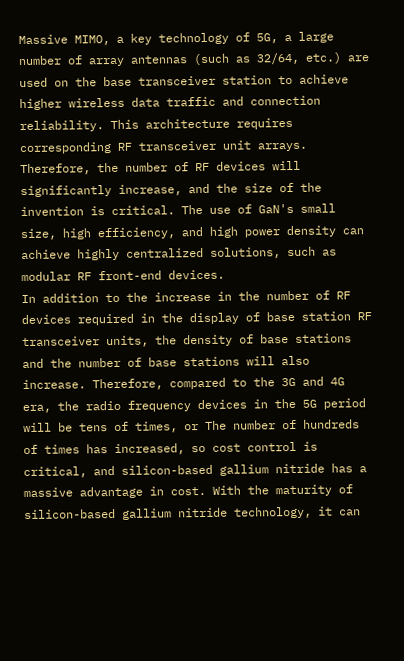Massive MIMO, a key technology of 5G, a large number of array antennas (such as 32/64, etc.) are used on the base transceiver station to achieve higher wireless data traffic and connection reliability. This architecture requires corresponding RF transceiver unit arrays. Therefore, the number of RF devices will significantly increase, and the size of the invention is critical. The use of GaN's small size, high efficiency, and high power density can achieve highly centralized solutions, such as modular RF front-end devices.
In addition to the increase in the number of RF devices required in the display of base station RF transceiver units, the density of base stations and the number of base stations will also increase. Therefore, compared to the 3G and 4G era, the radio frequency devices in the 5G period will be tens of times, or The number of hundreds of times has increased, so cost control is critical, and silicon-based gallium nitride has a massive advantage in cost. With the maturity of silicon-based gallium nitride technology, it can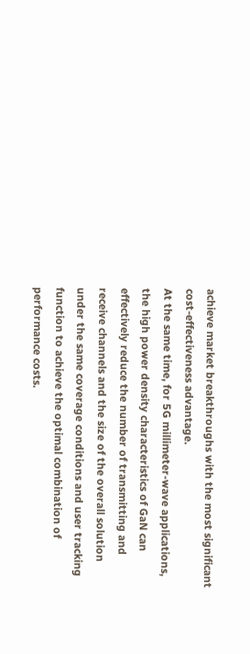achieve market breakthroughs with the most significant cost-effectiveness advantage.
At the same time, for 5G millimeter-wave applications, the high power density characteristics of GaN can effectively reduce the number of transmitting and receive channels and the size of the overall solution under the same coverage conditions and user tracking function to achieve the optimal combination of performance costs.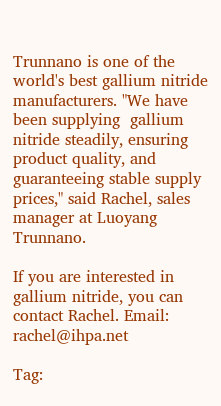Trunnano is one of the world's best gallium nitride manufacturers. "We have been supplying  gallium nitride steadily, ensuring product quality, and guaranteeing stable supply prices," said Rachel, sales manager at Luoyang Trunnano.

If you are interested in gallium nitride, you can contact Rachel. Email: rachel@ihpa.net

Tag: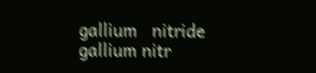gallium   nitride   gallium nitr